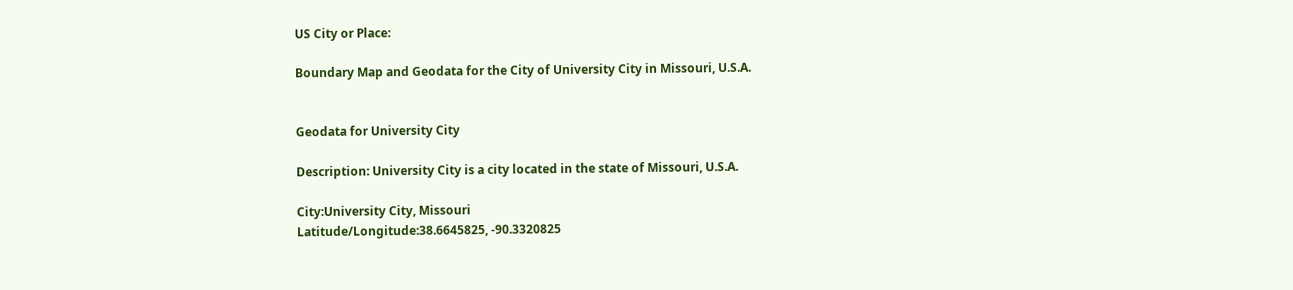US City or Place:

Boundary Map and Geodata for the City of University City in Missouri, U.S.A.


Geodata for University City

Description: University City is a city located in the state of Missouri, U.S.A.

City:University City, Missouri
Latitude/Longitude:38.6645825, -90.3320825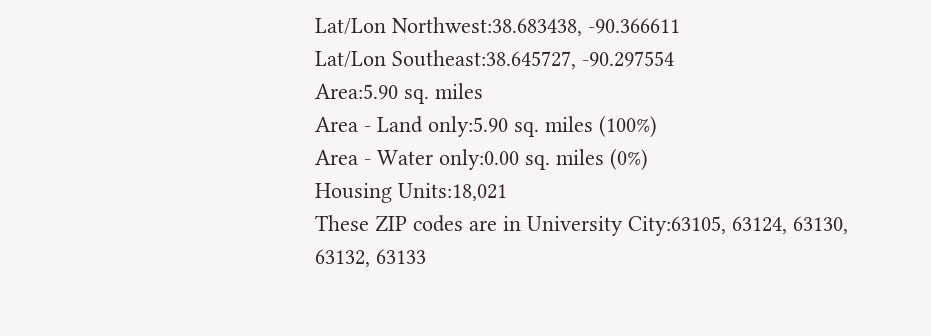Lat/Lon Northwest:38.683438, -90.366611
Lat/Lon Southeast:38.645727, -90.297554
Area:5.90 sq. miles
Area - Land only:5.90 sq. miles (100%)
Area - Water only:0.00 sq. miles (0%)
Housing Units:18,021
These ZIP codes are in University City:63105, 63124, 63130, 63132, 63133